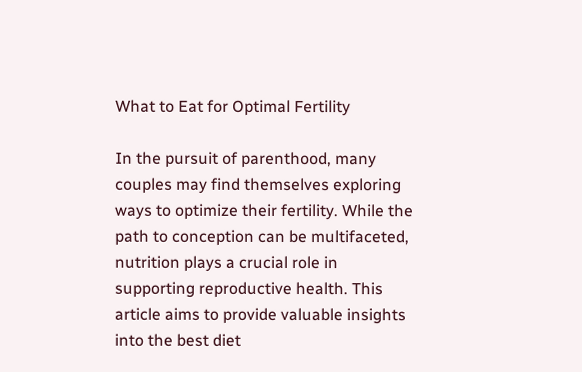What to Eat for Optimal Fertility

In the pursuit of parenthood, many couples may find themselves exploring ways to optimize their fertility. While the path to conception can be multifaceted, nutrition plays a crucial role in supporting reproductive health. This article aims to provide valuable insights into the best diet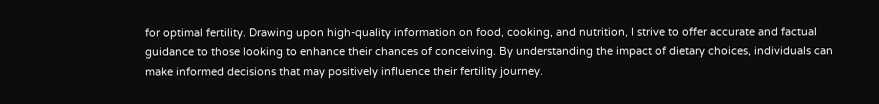for optimal fertility. Drawing upon high-quality information on food, cooking, and nutrition, I strive to offer accurate and factual guidance to those looking to enhance their chances of conceiving. By understanding the impact of dietary choices, individuals can make informed decisions that may positively influence their fertility journey.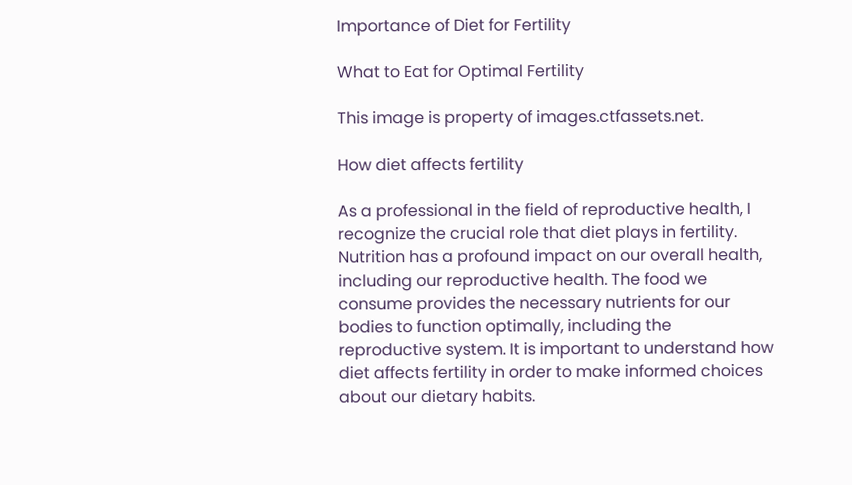Importance of Diet for Fertility

What to Eat for Optimal Fertility

This image is property of images.ctfassets.net.

How diet affects fertility

As a professional in the field of reproductive health, I recognize the crucial role that diet plays in fertility. Nutrition has a profound impact on our overall health, including our reproductive health. The food we consume provides the necessary nutrients for our bodies to function optimally, including the reproductive system. It is important to understand how diet affects fertility in order to make informed choices about our dietary habits.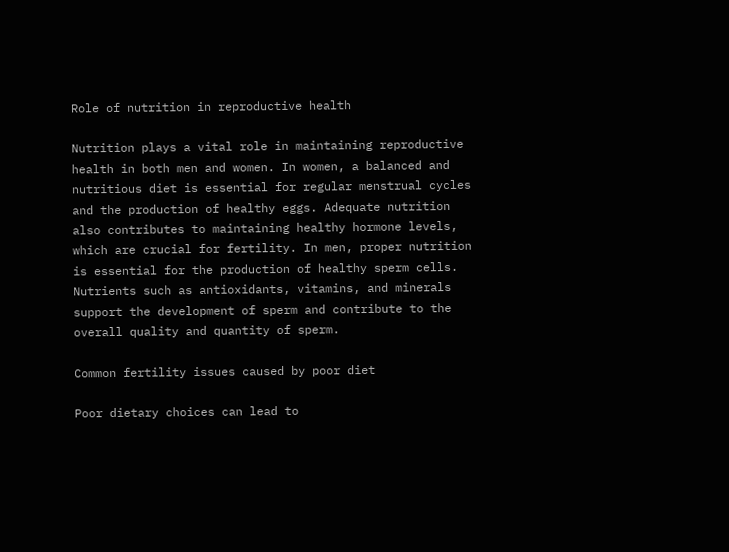Role of nutrition in reproductive health

Nutrition plays a vital role in maintaining reproductive health in both men and women. In women, a balanced and nutritious diet is essential for regular menstrual cycles and the production of healthy eggs. Adequate nutrition also contributes to maintaining healthy hormone levels, which are crucial for fertility. In men, proper nutrition is essential for the production of healthy sperm cells. Nutrients such as antioxidants, vitamins, and minerals support the development of sperm and contribute to the overall quality and quantity of sperm.

Common fertility issues caused by poor diet

Poor dietary choices can lead to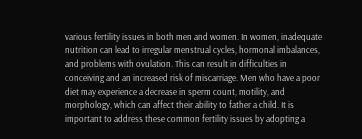various fertility issues in both men and women. In women, inadequate nutrition can lead to irregular menstrual cycles, hormonal imbalances, and problems with ovulation. This can result in difficulties in conceiving and an increased risk of miscarriage. Men who have a poor diet may experience a decrease in sperm count, motility, and morphology, which can affect their ability to father a child. It is important to address these common fertility issues by adopting a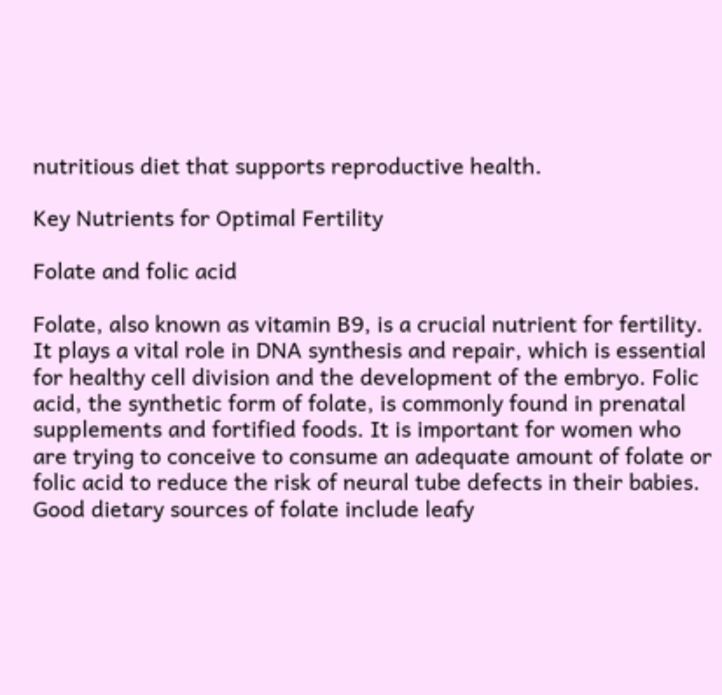nutritious diet that supports reproductive health.

Key Nutrients for Optimal Fertility

Folate and folic acid

Folate, also known as vitamin B9, is a crucial nutrient for fertility. It plays a vital role in DNA synthesis and repair, which is essential for healthy cell division and the development of the embryo. Folic acid, the synthetic form of folate, is commonly found in prenatal supplements and fortified foods. It is important for women who are trying to conceive to consume an adequate amount of folate or folic acid to reduce the risk of neural tube defects in their babies. Good dietary sources of folate include leafy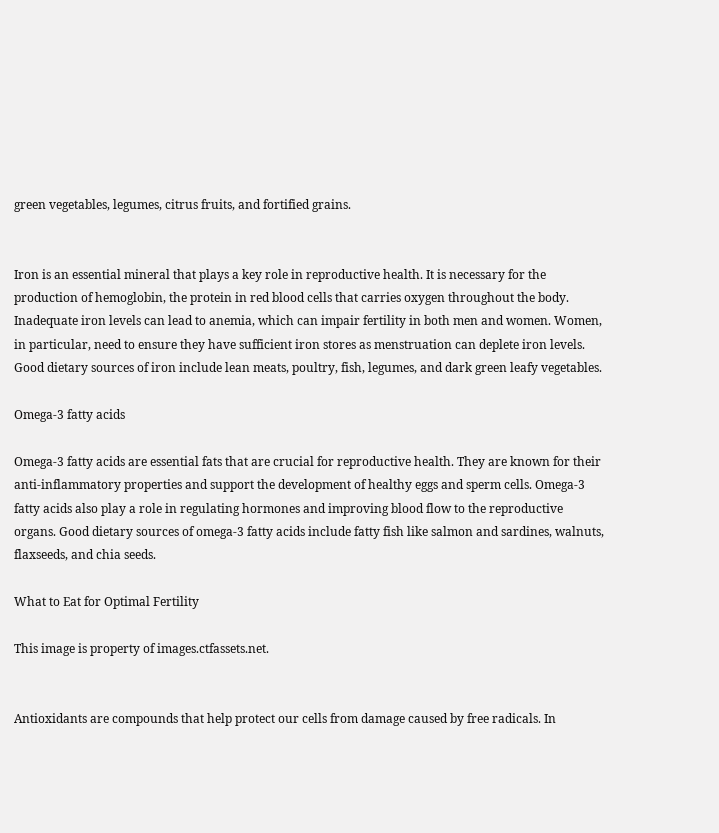green vegetables, legumes, citrus fruits, and fortified grains.


Iron is an essential mineral that plays a key role in reproductive health. It is necessary for the production of hemoglobin, the protein in red blood cells that carries oxygen throughout the body. Inadequate iron levels can lead to anemia, which can impair fertility in both men and women. Women, in particular, need to ensure they have sufficient iron stores as menstruation can deplete iron levels. Good dietary sources of iron include lean meats, poultry, fish, legumes, and dark green leafy vegetables.

Omega-3 fatty acids

Omega-3 fatty acids are essential fats that are crucial for reproductive health. They are known for their anti-inflammatory properties and support the development of healthy eggs and sperm cells. Omega-3 fatty acids also play a role in regulating hormones and improving blood flow to the reproductive organs. Good dietary sources of omega-3 fatty acids include fatty fish like salmon and sardines, walnuts, flaxseeds, and chia seeds.

What to Eat for Optimal Fertility

This image is property of images.ctfassets.net.


Antioxidants are compounds that help protect our cells from damage caused by free radicals. In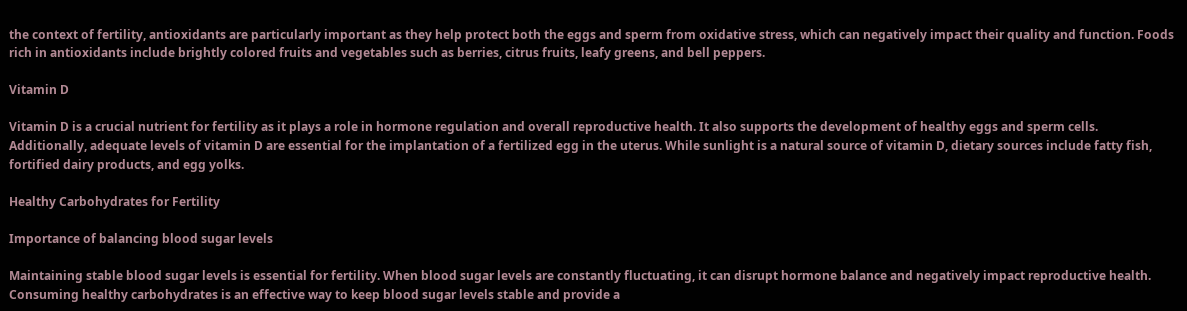the context of fertility, antioxidants are particularly important as they help protect both the eggs and sperm from oxidative stress, which can negatively impact their quality and function. Foods rich in antioxidants include brightly colored fruits and vegetables such as berries, citrus fruits, leafy greens, and bell peppers.

Vitamin D

Vitamin D is a crucial nutrient for fertility as it plays a role in hormone regulation and overall reproductive health. It also supports the development of healthy eggs and sperm cells. Additionally, adequate levels of vitamin D are essential for the implantation of a fertilized egg in the uterus. While sunlight is a natural source of vitamin D, dietary sources include fatty fish, fortified dairy products, and egg yolks.

Healthy Carbohydrates for Fertility

Importance of balancing blood sugar levels

Maintaining stable blood sugar levels is essential for fertility. When blood sugar levels are constantly fluctuating, it can disrupt hormone balance and negatively impact reproductive health. Consuming healthy carbohydrates is an effective way to keep blood sugar levels stable and provide a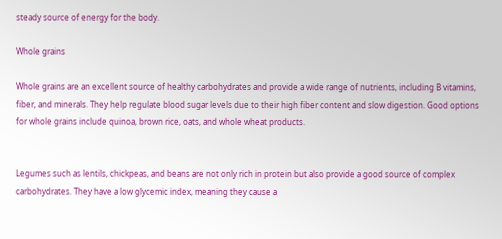steady source of energy for the body.

Whole grains

Whole grains are an excellent source of healthy carbohydrates and provide a wide range of nutrients, including B vitamins, fiber, and minerals. They help regulate blood sugar levels due to their high fiber content and slow digestion. Good options for whole grains include quinoa, brown rice, oats, and whole wheat products.


Legumes such as lentils, chickpeas, and beans are not only rich in protein but also provide a good source of complex carbohydrates. They have a low glycemic index, meaning they cause a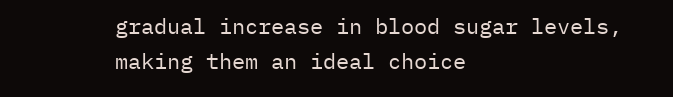gradual increase in blood sugar levels, making them an ideal choice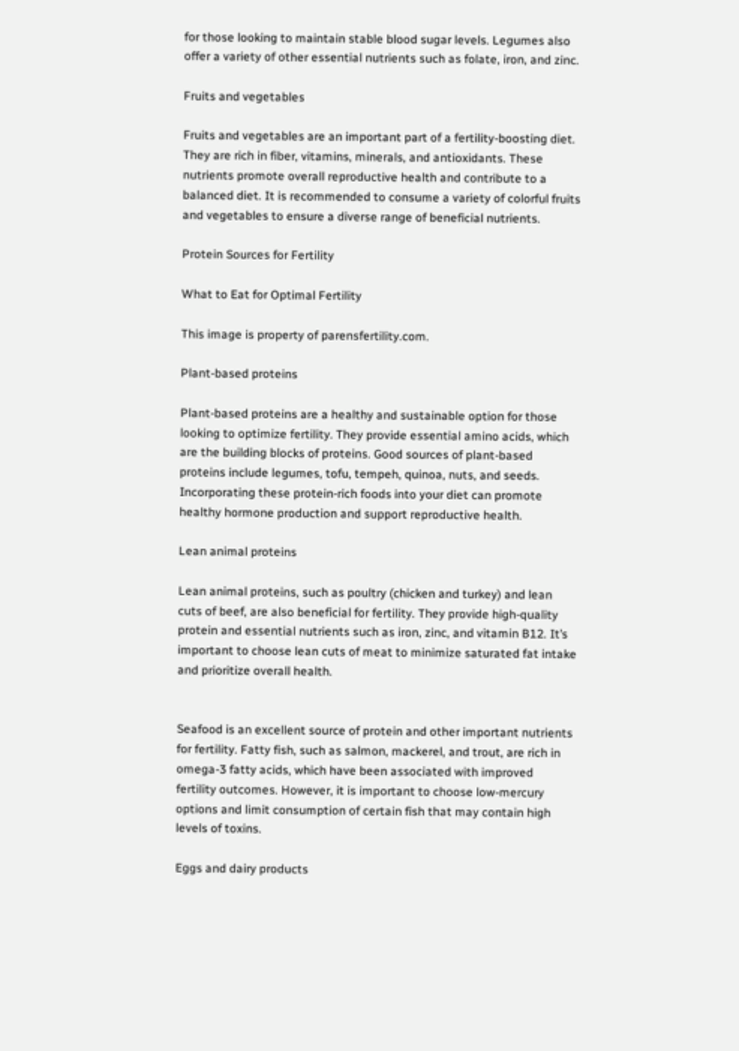for those looking to maintain stable blood sugar levels. Legumes also offer a variety of other essential nutrients such as folate, iron, and zinc.

Fruits and vegetables

Fruits and vegetables are an important part of a fertility-boosting diet. They are rich in fiber, vitamins, minerals, and antioxidants. These nutrients promote overall reproductive health and contribute to a balanced diet. It is recommended to consume a variety of colorful fruits and vegetables to ensure a diverse range of beneficial nutrients.

Protein Sources for Fertility

What to Eat for Optimal Fertility

This image is property of parensfertility.com.

Plant-based proteins

Plant-based proteins are a healthy and sustainable option for those looking to optimize fertility. They provide essential amino acids, which are the building blocks of proteins. Good sources of plant-based proteins include legumes, tofu, tempeh, quinoa, nuts, and seeds. Incorporating these protein-rich foods into your diet can promote healthy hormone production and support reproductive health.

Lean animal proteins

Lean animal proteins, such as poultry (chicken and turkey) and lean cuts of beef, are also beneficial for fertility. They provide high-quality protein and essential nutrients such as iron, zinc, and vitamin B12. It’s important to choose lean cuts of meat to minimize saturated fat intake and prioritize overall health.


Seafood is an excellent source of protein and other important nutrients for fertility. Fatty fish, such as salmon, mackerel, and trout, are rich in omega-3 fatty acids, which have been associated with improved fertility outcomes. However, it is important to choose low-mercury options and limit consumption of certain fish that may contain high levels of toxins.

Eggs and dairy products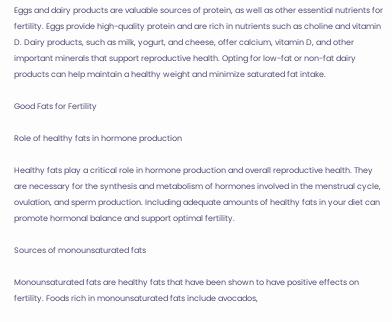Eggs and dairy products are valuable sources of protein, as well as other essential nutrients for fertility. Eggs provide high-quality protein and are rich in nutrients such as choline and vitamin D. Dairy products, such as milk, yogurt, and cheese, offer calcium, vitamin D, and other important minerals that support reproductive health. Opting for low-fat or non-fat dairy products can help maintain a healthy weight and minimize saturated fat intake.

Good Fats for Fertility

Role of healthy fats in hormone production

Healthy fats play a critical role in hormone production and overall reproductive health. They are necessary for the synthesis and metabolism of hormones involved in the menstrual cycle, ovulation, and sperm production. Including adequate amounts of healthy fats in your diet can promote hormonal balance and support optimal fertility.

Sources of monounsaturated fats

Monounsaturated fats are healthy fats that have been shown to have positive effects on fertility. Foods rich in monounsaturated fats include avocados,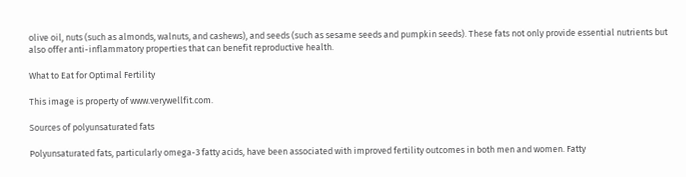olive oil, nuts (such as almonds, walnuts, and cashews), and seeds (such as sesame seeds and pumpkin seeds). These fats not only provide essential nutrients but also offer anti-inflammatory properties that can benefit reproductive health.

What to Eat for Optimal Fertility

This image is property of www.verywellfit.com.

Sources of polyunsaturated fats

Polyunsaturated fats, particularly omega-3 fatty acids, have been associated with improved fertility outcomes in both men and women. Fatty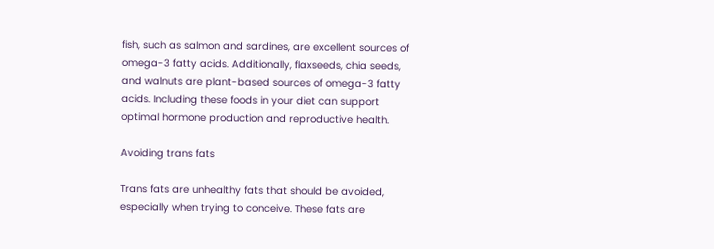fish, such as salmon and sardines, are excellent sources of omega-3 fatty acids. Additionally, flaxseeds, chia seeds, and walnuts are plant-based sources of omega-3 fatty acids. Including these foods in your diet can support optimal hormone production and reproductive health.

Avoiding trans fats

Trans fats are unhealthy fats that should be avoided, especially when trying to conceive. These fats are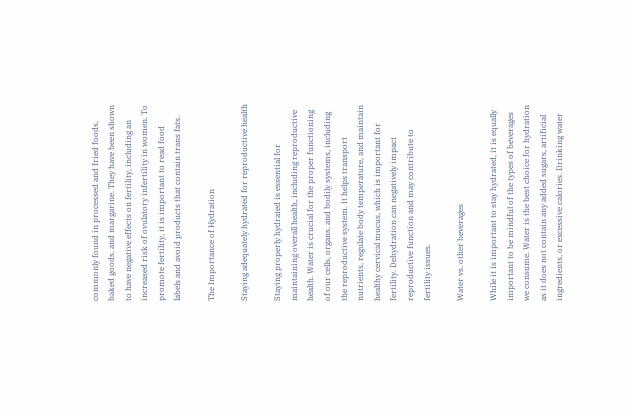commonly found in processed and fried foods, baked goods, and margarine. They have been shown to have negative effects on fertility, including an increased risk of ovulatory infertility in women. To promote fertility, it is important to read food labels and avoid products that contain trans fats.

The Importance of Hydration

Staying adequately hydrated for reproductive health

Staying properly hydrated is essential for maintaining overall health, including reproductive health. Water is crucial for the proper functioning of our cells, organs, and bodily systems, including the reproductive system. It helps transport nutrients, regulate body temperature, and maintain healthy cervical mucus, which is important for fertility. Dehydration can negatively impact reproductive function and may contribute to fertility issues.

Water vs. other beverages

While it is important to stay hydrated, it is equally important to be mindful of the types of beverages we consume. Water is the best choice for hydration as it does not contain any added sugars, artificial ingredients, or excessive calories. Drinking water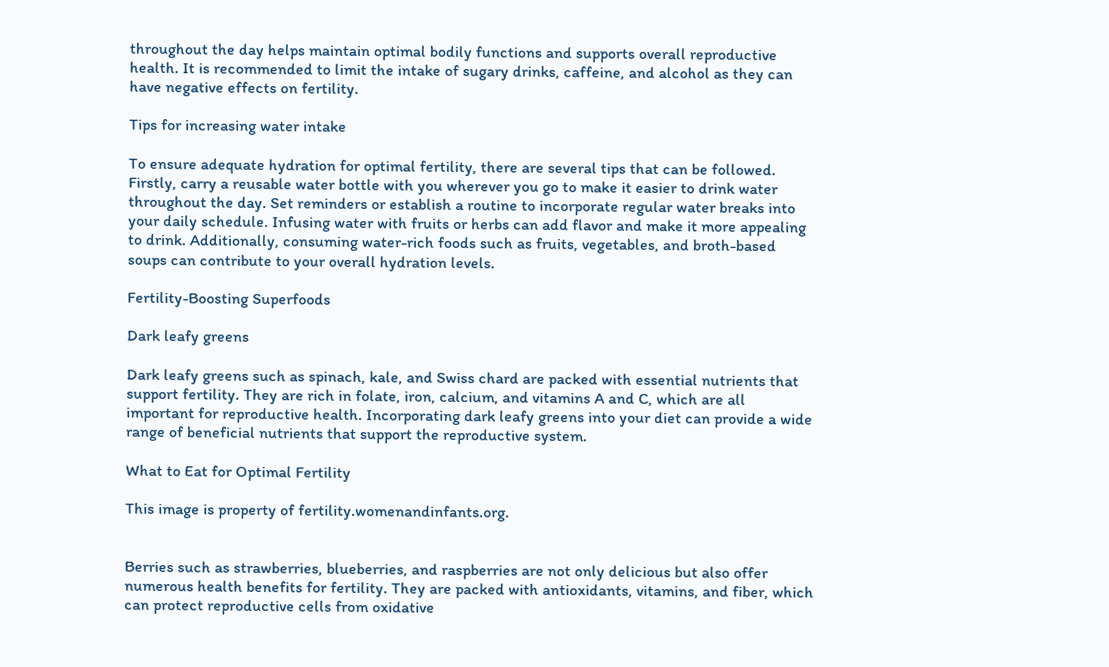throughout the day helps maintain optimal bodily functions and supports overall reproductive health. It is recommended to limit the intake of sugary drinks, caffeine, and alcohol as they can have negative effects on fertility.

Tips for increasing water intake

To ensure adequate hydration for optimal fertility, there are several tips that can be followed. Firstly, carry a reusable water bottle with you wherever you go to make it easier to drink water throughout the day. Set reminders or establish a routine to incorporate regular water breaks into your daily schedule. Infusing water with fruits or herbs can add flavor and make it more appealing to drink. Additionally, consuming water-rich foods such as fruits, vegetables, and broth-based soups can contribute to your overall hydration levels.

Fertility-Boosting Superfoods

Dark leafy greens

Dark leafy greens such as spinach, kale, and Swiss chard are packed with essential nutrients that support fertility. They are rich in folate, iron, calcium, and vitamins A and C, which are all important for reproductive health. Incorporating dark leafy greens into your diet can provide a wide range of beneficial nutrients that support the reproductive system.

What to Eat for Optimal Fertility

This image is property of fertility.womenandinfants.org.


Berries such as strawberries, blueberries, and raspberries are not only delicious but also offer numerous health benefits for fertility. They are packed with antioxidants, vitamins, and fiber, which can protect reproductive cells from oxidative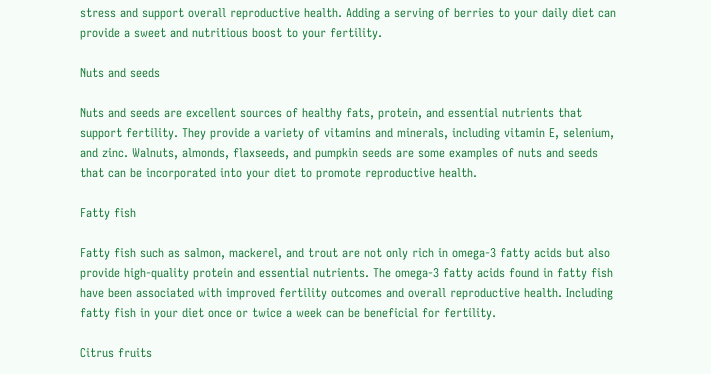stress and support overall reproductive health. Adding a serving of berries to your daily diet can provide a sweet and nutritious boost to your fertility.

Nuts and seeds

Nuts and seeds are excellent sources of healthy fats, protein, and essential nutrients that support fertility. They provide a variety of vitamins and minerals, including vitamin E, selenium, and zinc. Walnuts, almonds, flaxseeds, and pumpkin seeds are some examples of nuts and seeds that can be incorporated into your diet to promote reproductive health.

Fatty fish

Fatty fish such as salmon, mackerel, and trout are not only rich in omega-3 fatty acids but also provide high-quality protein and essential nutrients. The omega-3 fatty acids found in fatty fish have been associated with improved fertility outcomes and overall reproductive health. Including fatty fish in your diet once or twice a week can be beneficial for fertility.

Citrus fruits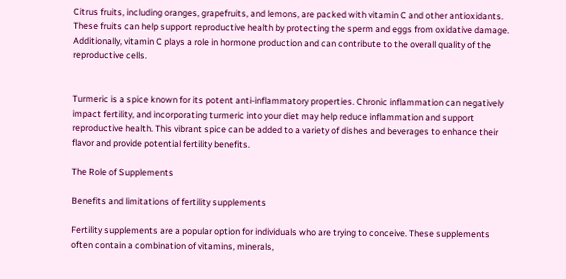Citrus fruits, including oranges, grapefruits, and lemons, are packed with vitamin C and other antioxidants. These fruits can help support reproductive health by protecting the sperm and eggs from oxidative damage. Additionally, vitamin C plays a role in hormone production and can contribute to the overall quality of the reproductive cells.


Turmeric is a spice known for its potent anti-inflammatory properties. Chronic inflammation can negatively impact fertility, and incorporating turmeric into your diet may help reduce inflammation and support reproductive health. This vibrant spice can be added to a variety of dishes and beverages to enhance their flavor and provide potential fertility benefits.

The Role of Supplements

Benefits and limitations of fertility supplements

Fertility supplements are a popular option for individuals who are trying to conceive. These supplements often contain a combination of vitamins, minerals,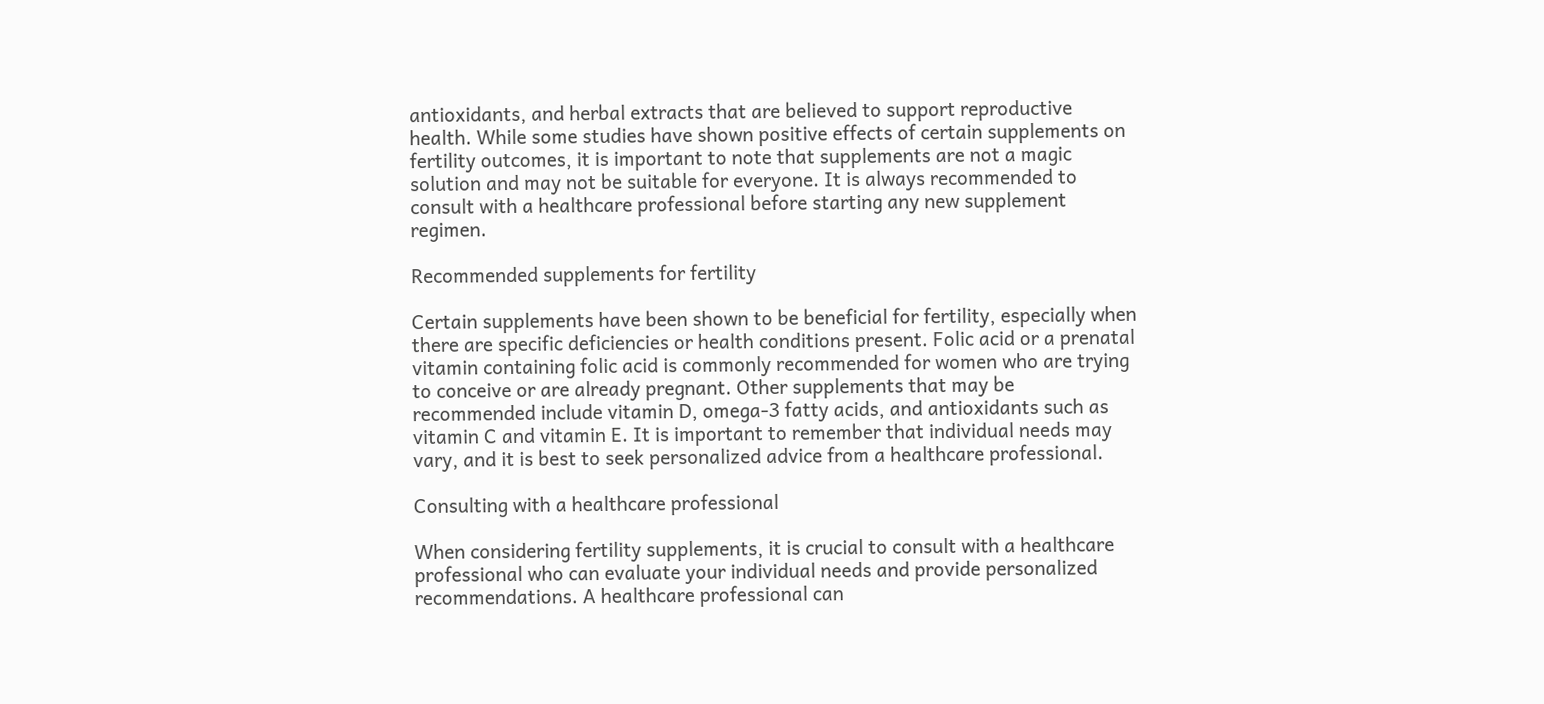antioxidants, and herbal extracts that are believed to support reproductive health. While some studies have shown positive effects of certain supplements on fertility outcomes, it is important to note that supplements are not a magic solution and may not be suitable for everyone. It is always recommended to consult with a healthcare professional before starting any new supplement regimen.

Recommended supplements for fertility

Certain supplements have been shown to be beneficial for fertility, especially when there are specific deficiencies or health conditions present. Folic acid or a prenatal vitamin containing folic acid is commonly recommended for women who are trying to conceive or are already pregnant. Other supplements that may be recommended include vitamin D, omega-3 fatty acids, and antioxidants such as vitamin C and vitamin E. It is important to remember that individual needs may vary, and it is best to seek personalized advice from a healthcare professional.

Consulting with a healthcare professional

When considering fertility supplements, it is crucial to consult with a healthcare professional who can evaluate your individual needs and provide personalized recommendations. A healthcare professional can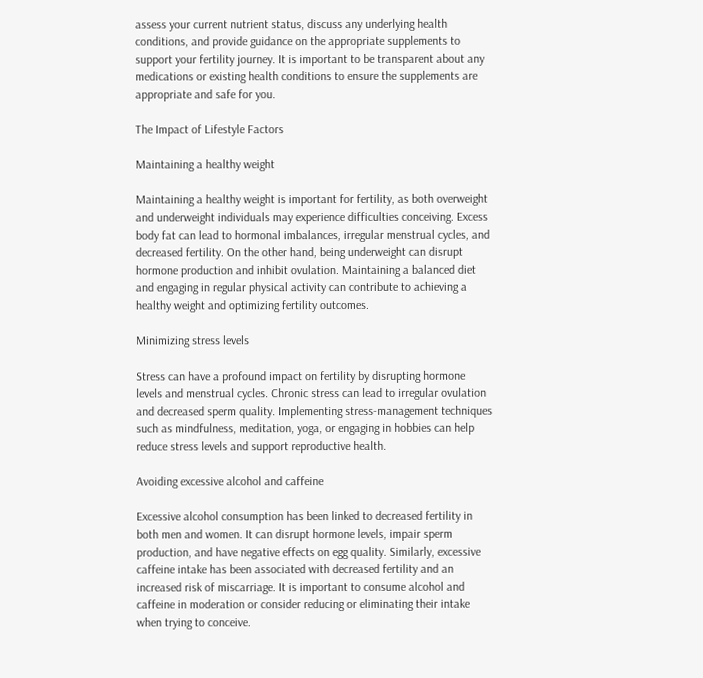assess your current nutrient status, discuss any underlying health conditions, and provide guidance on the appropriate supplements to support your fertility journey. It is important to be transparent about any medications or existing health conditions to ensure the supplements are appropriate and safe for you.

The Impact of Lifestyle Factors

Maintaining a healthy weight

Maintaining a healthy weight is important for fertility, as both overweight and underweight individuals may experience difficulties conceiving. Excess body fat can lead to hormonal imbalances, irregular menstrual cycles, and decreased fertility. On the other hand, being underweight can disrupt hormone production and inhibit ovulation. Maintaining a balanced diet and engaging in regular physical activity can contribute to achieving a healthy weight and optimizing fertility outcomes.

Minimizing stress levels

Stress can have a profound impact on fertility by disrupting hormone levels and menstrual cycles. Chronic stress can lead to irregular ovulation and decreased sperm quality. Implementing stress-management techniques such as mindfulness, meditation, yoga, or engaging in hobbies can help reduce stress levels and support reproductive health.

Avoiding excessive alcohol and caffeine

Excessive alcohol consumption has been linked to decreased fertility in both men and women. It can disrupt hormone levels, impair sperm production, and have negative effects on egg quality. Similarly, excessive caffeine intake has been associated with decreased fertility and an increased risk of miscarriage. It is important to consume alcohol and caffeine in moderation or consider reducing or eliminating their intake when trying to conceive.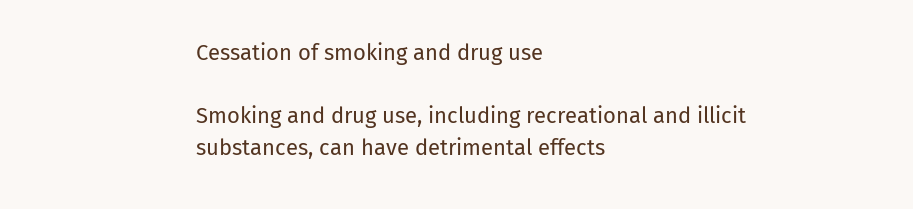Cessation of smoking and drug use

Smoking and drug use, including recreational and illicit substances, can have detrimental effects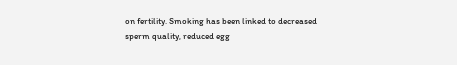on fertility. Smoking has been linked to decreased sperm quality, reduced egg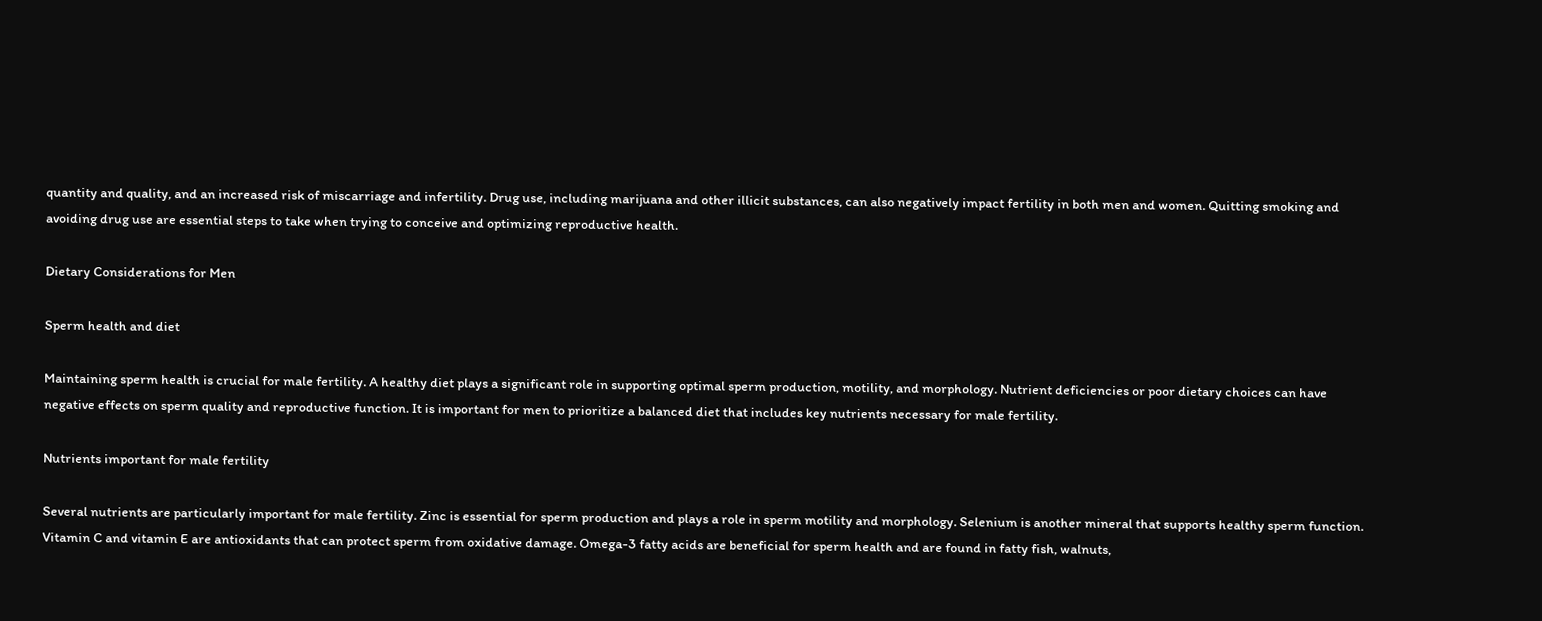quantity and quality, and an increased risk of miscarriage and infertility. Drug use, including marijuana and other illicit substances, can also negatively impact fertility in both men and women. Quitting smoking and avoiding drug use are essential steps to take when trying to conceive and optimizing reproductive health.

Dietary Considerations for Men

Sperm health and diet

Maintaining sperm health is crucial for male fertility. A healthy diet plays a significant role in supporting optimal sperm production, motility, and morphology. Nutrient deficiencies or poor dietary choices can have negative effects on sperm quality and reproductive function. It is important for men to prioritize a balanced diet that includes key nutrients necessary for male fertility.

Nutrients important for male fertility

Several nutrients are particularly important for male fertility. Zinc is essential for sperm production and plays a role in sperm motility and morphology. Selenium is another mineral that supports healthy sperm function. Vitamin C and vitamin E are antioxidants that can protect sperm from oxidative damage. Omega-3 fatty acids are beneficial for sperm health and are found in fatty fish, walnuts,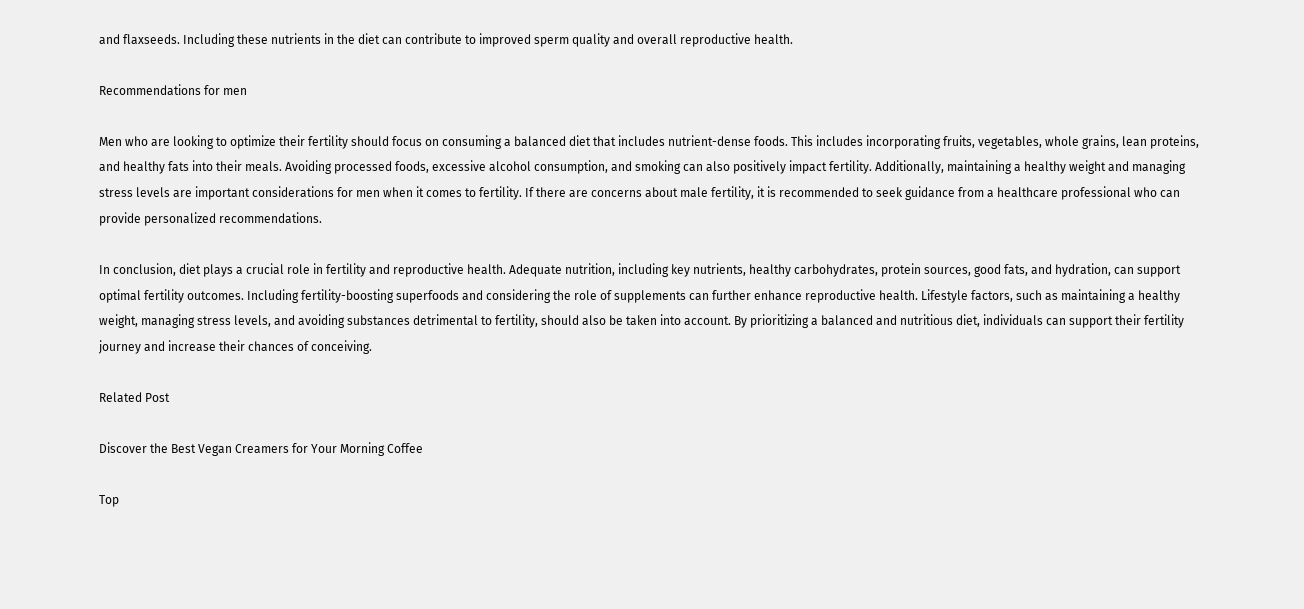and flaxseeds. Including these nutrients in the diet can contribute to improved sperm quality and overall reproductive health.

Recommendations for men

Men who are looking to optimize their fertility should focus on consuming a balanced diet that includes nutrient-dense foods. This includes incorporating fruits, vegetables, whole grains, lean proteins, and healthy fats into their meals. Avoiding processed foods, excessive alcohol consumption, and smoking can also positively impact fertility. Additionally, maintaining a healthy weight and managing stress levels are important considerations for men when it comes to fertility. If there are concerns about male fertility, it is recommended to seek guidance from a healthcare professional who can provide personalized recommendations.

In conclusion, diet plays a crucial role in fertility and reproductive health. Adequate nutrition, including key nutrients, healthy carbohydrates, protein sources, good fats, and hydration, can support optimal fertility outcomes. Including fertility-boosting superfoods and considering the role of supplements can further enhance reproductive health. Lifestyle factors, such as maintaining a healthy weight, managing stress levels, and avoiding substances detrimental to fertility, should also be taken into account. By prioritizing a balanced and nutritious diet, individuals can support their fertility journey and increase their chances of conceiving.

Related Post

Discover the Best Vegan Creamers for Your Morning Coffee

Top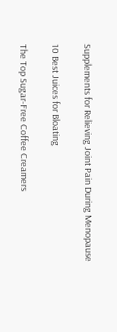Supplements for Relieving Joint Pain During Menopause

10 Best Juices for Bloating

The Top Sugar-Free Coffee Creamers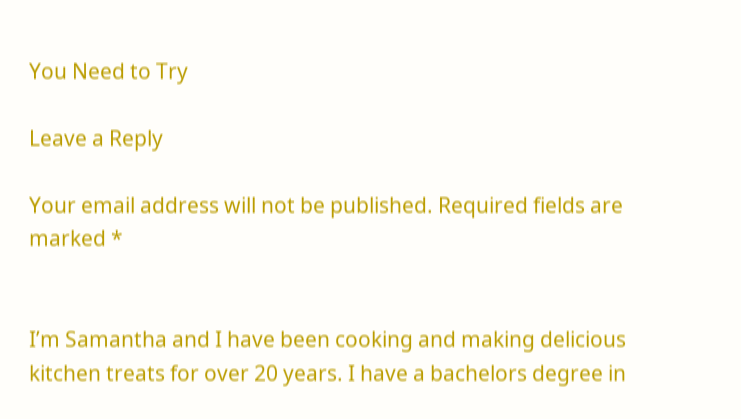You Need to Try

Leave a Reply

Your email address will not be published. Required fields are marked *


I’m Samantha and I have been cooking and making delicious kitchen treats for over 20 years. I have a bachelors degree in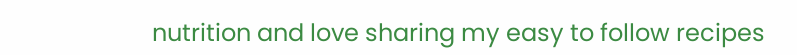nutrition and love sharing my easy to follow recipes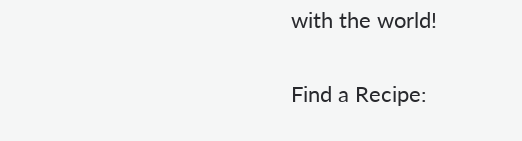with the world!

Find a Recipe: